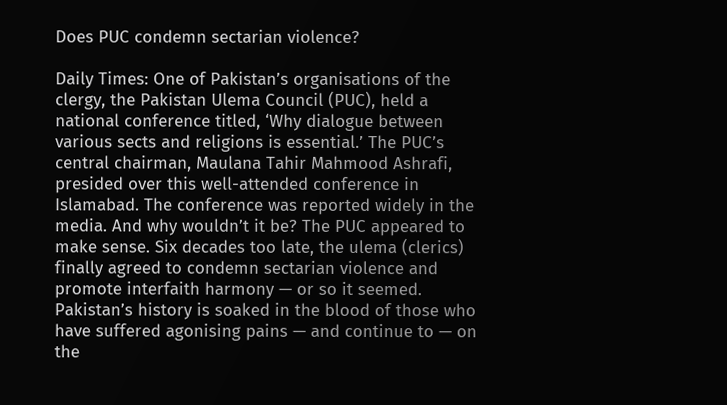Does PUC condemn sectarian violence?

Daily Times: One of Pakistan’s organisations of the clergy, the Pakistan Ulema Council (PUC), held a national conference titled, ‘Why dialogue between various sects and religions is essential.’ The PUC’s central chairman, Maulana Tahir Mahmood Ashrafi, presided over this well-attended conference in Islamabad. The conference was reported widely in the media. And why wouldn’t it be? The PUC appeared to make sense. Six decades too late, the ulema (clerics) finally agreed to condemn sectarian violence and promote interfaith harmony — or so it seemed. Pakistan’s history is soaked in the blood of those who have suffered agonising pains — and continue to — on the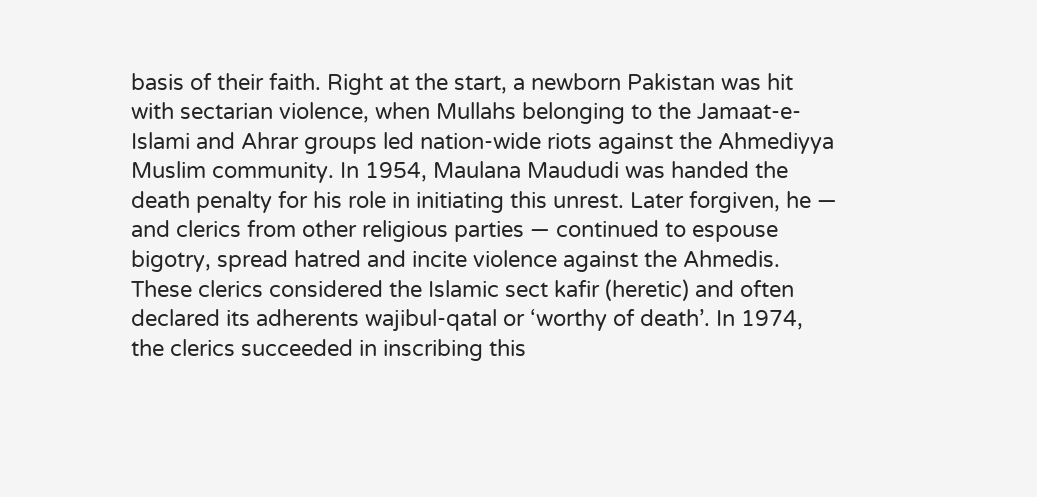basis of their faith. Right at the start, a newborn Pakistan was hit with sectarian violence, when Mullahs belonging to the Jamaat-e-Islami and Ahrar groups led nation-wide riots against the Ahmediyya Muslim community. In 1954, Maulana Maududi was handed the death penalty for his role in initiating this unrest. Later forgiven, he — and clerics from other religious parties — continued to espouse bigotry, spread hatred and incite violence against the Ahmedis. These clerics considered the Islamic sect kafir (heretic) and often declared its adherents wajibul-qatal or ‘worthy of death’. In 1974, the clerics succeeded in inscribing this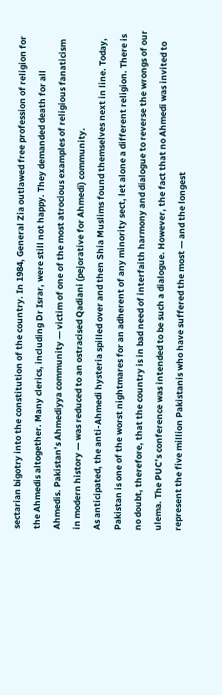sectarian bigotry into the constitution of the country. In 1984, General Zia outlawed free profession of religion for the Ahmedis altogether. Many clerics, including Dr Israr, were still not happy. They demanded death for all Ahmedis. Pakistan’s Ahmediyya community — victim of one of the most atrocious examples of religious fanaticism in modern history — was reduced to an ostracised Qadiani (pejorative for Ahmedi) community.
As anticipated, the anti-Ahmedi hysteria spilled over and then Shia Muslims found themselves next in line. Today, Pakistan is one of the worst nightmares for an adherent of any minority sect, let alone a different religion. There is no doubt, therefore, that the country is in bad need of interfaith harmony and dialogue to reverse the wrongs of our ulema. The PUC’s conference was intended to be such a dialogue. However, the fact that no Ahmedi was invited to represent the five million Pakistanis who have suffered the most — and the longest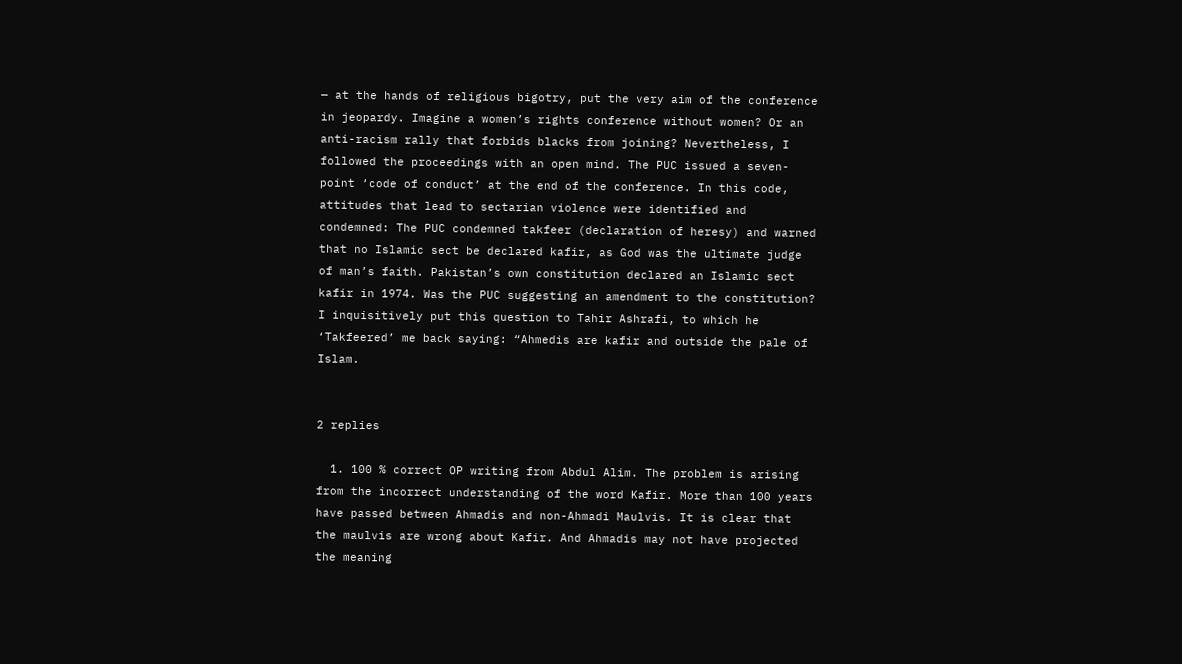— at the hands of religious bigotry, put the very aim of the conference in jeopardy. Imagine a women’s rights conference without women? Or an anti-racism rally that forbids blacks from joining? Nevertheless, I followed the proceedings with an open mind. The PUC issued a seven-point ‘code of conduct’ at the end of the conference. In this code, attitudes that lead to sectarian violence were identified and condemned: The PUC condemned takfeer (declaration of heresy) and warned that no Islamic sect be declared kafir, as God was the ultimate judge of man’s faith. Pakistan’s own constitution declared an Islamic sect kafir in 1974. Was the PUC suggesting an amendment to the constitution? I inquisitively put this question to Tahir Ashrafi, to which he ‘Takfeered’ me back saying: “Ahmedis are kafir and outside the pale of Islam.


2 replies

  1. 100 % correct OP writing from Abdul Alim. The problem is arising from the incorrect understanding of the word Kafir. More than 100 years have passed between Ahmadis and non-Ahmadi Maulvis. It is clear that the maulvis are wrong about Kafir. And Ahmadis may not have projected the meaning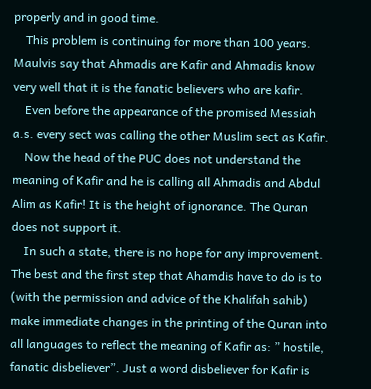properly and in good time.
    This problem is continuing for more than 100 years. Maulvis say that Ahmadis are Kafir and Ahmadis know very well that it is the fanatic believers who are kafir.
    Even before the appearance of the promised Messiah a.s. every sect was calling the other Muslim sect as Kafir.
    Now the head of the PUC does not understand the meaning of Kafir and he is calling all Ahmadis and Abdul Alim as Kafir! It is the height of ignorance. The Quran does not support it.
    In such a state, there is no hope for any improvement. The best and the first step that Ahamdis have to do is to (with the permission and advice of the Khalifah sahib) make immediate changes in the printing of the Quran into all languages to reflect the meaning of Kafir as: ” hostile, fanatic disbeliever”. Just a word disbeliever for Kafir is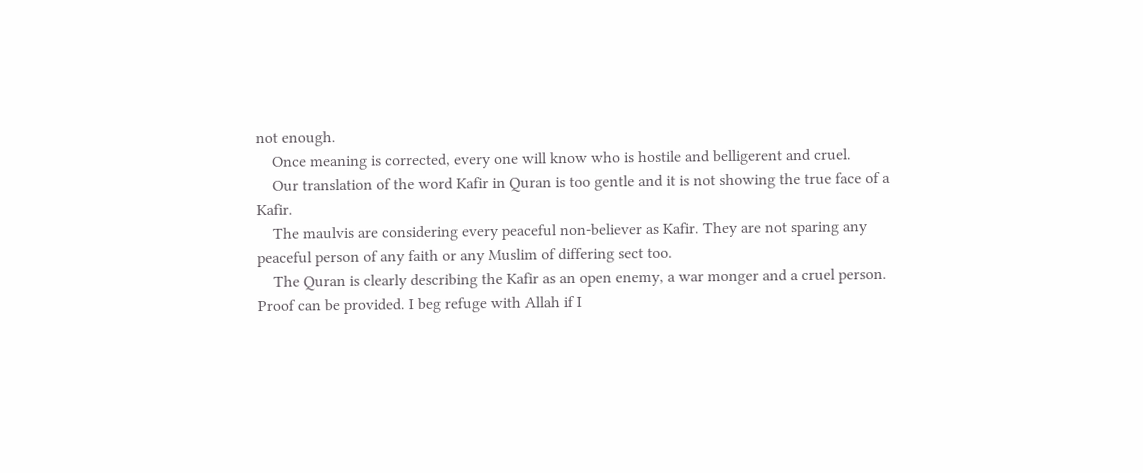not enough.
    Once meaning is corrected, every one will know who is hostile and belligerent and cruel.
    Our translation of the word Kafir in Quran is too gentle and it is not showing the true face of a Kafir.
    The maulvis are considering every peaceful non-believer as Kafir. They are not sparing any peaceful person of any faith or any Muslim of differing sect too.
    The Quran is clearly describing the Kafir as an open enemy, a war monger and a cruel person. Proof can be provided. I beg refuge with Allah if I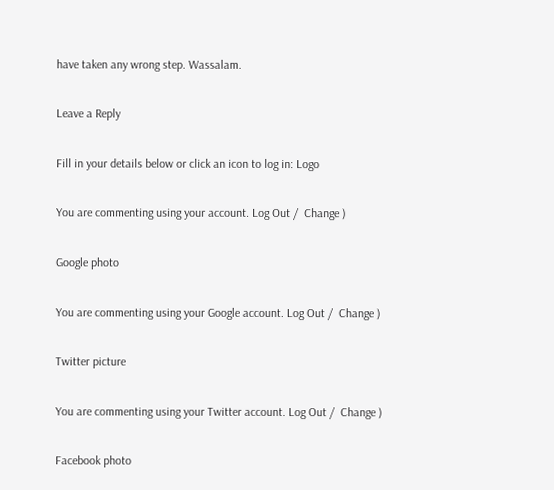have taken any wrong step. Wassalam.

Leave a Reply

Fill in your details below or click an icon to log in: Logo

You are commenting using your account. Log Out /  Change )

Google photo

You are commenting using your Google account. Log Out /  Change )

Twitter picture

You are commenting using your Twitter account. Log Out /  Change )

Facebook photo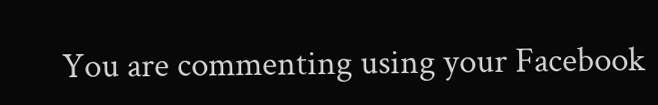You are commenting using your Facebook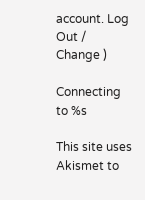account. Log Out /  Change )

Connecting to %s

This site uses Akismet to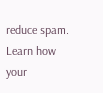reduce spam. Learn how your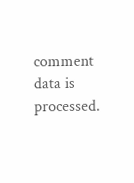comment data is processed.